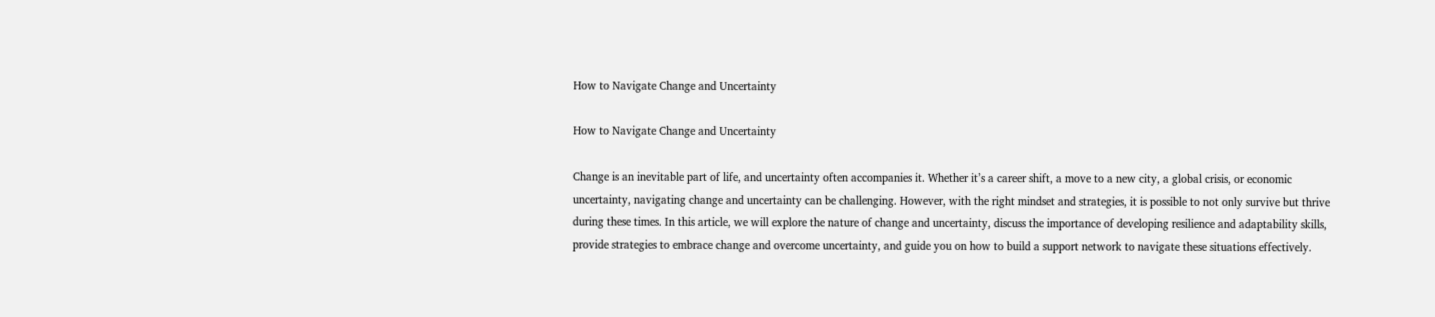How to Navigate Change and Uncertainty

How to Navigate Change and Uncertainty

Change is an inevitable part of life, and uncertainty often accompanies it. Whether it’s a career shift, a move to a new city, a global crisis, or economic uncertainty, navigating change and uncertainty can be challenging. However, with the right mindset and strategies, it is possible to not only survive but thrive during these times. In this article, we will explore the nature of change and uncertainty, discuss the importance of developing resilience and adaptability skills, provide strategies to embrace change and overcome uncertainty, and guide you on how to build a support network to navigate these situations effectively.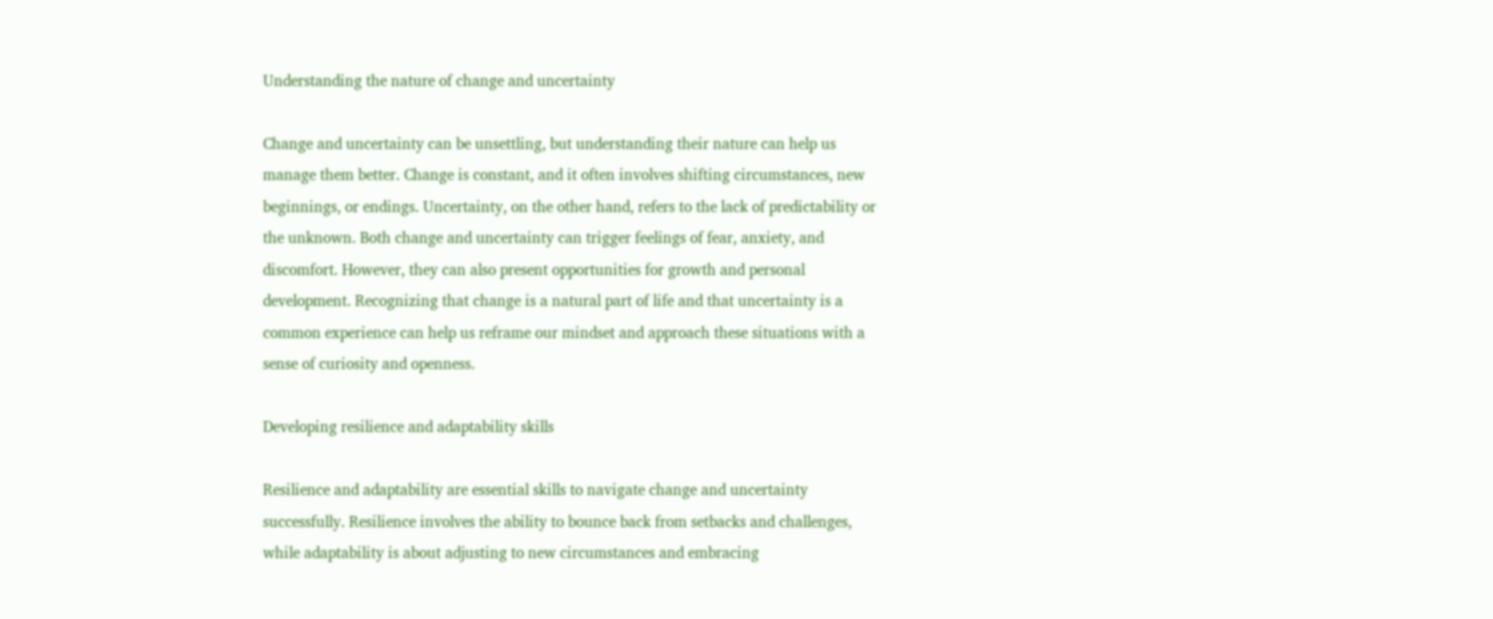Understanding the nature of change and uncertainty

Change and uncertainty can be unsettling, but understanding their nature can help us manage them better. Change is constant, and it often involves shifting circumstances, new beginnings, or endings. Uncertainty, on the other hand, refers to the lack of predictability or the unknown. Both change and uncertainty can trigger feelings of fear, anxiety, and discomfort. However, they can also present opportunities for growth and personal development. Recognizing that change is a natural part of life and that uncertainty is a common experience can help us reframe our mindset and approach these situations with a sense of curiosity and openness.

Developing resilience and adaptability skills

Resilience and adaptability are essential skills to navigate change and uncertainty successfully. Resilience involves the ability to bounce back from setbacks and challenges, while adaptability is about adjusting to new circumstances and embracing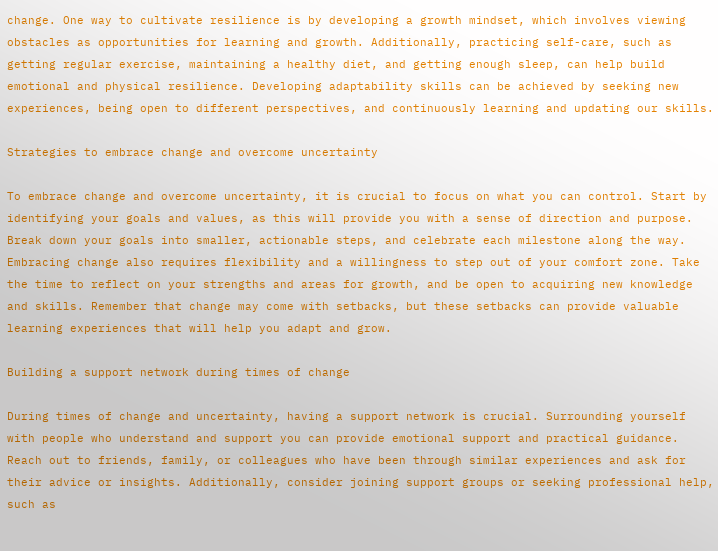change. One way to cultivate resilience is by developing a growth mindset, which involves viewing obstacles as opportunities for learning and growth. Additionally, practicing self-care, such as getting regular exercise, maintaining a healthy diet, and getting enough sleep, can help build emotional and physical resilience. Developing adaptability skills can be achieved by seeking new experiences, being open to different perspectives, and continuously learning and updating our skills.

Strategies to embrace change and overcome uncertainty

To embrace change and overcome uncertainty, it is crucial to focus on what you can control. Start by identifying your goals and values, as this will provide you with a sense of direction and purpose. Break down your goals into smaller, actionable steps, and celebrate each milestone along the way. Embracing change also requires flexibility and a willingness to step out of your comfort zone. Take the time to reflect on your strengths and areas for growth, and be open to acquiring new knowledge and skills. Remember that change may come with setbacks, but these setbacks can provide valuable learning experiences that will help you adapt and grow.

Building a support network during times of change

During times of change and uncertainty, having a support network is crucial. Surrounding yourself with people who understand and support you can provide emotional support and practical guidance. Reach out to friends, family, or colleagues who have been through similar experiences and ask for their advice or insights. Additionally, consider joining support groups or seeking professional help, such as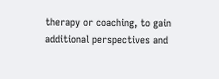therapy or coaching, to gain additional perspectives and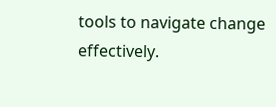tools to navigate change effectively.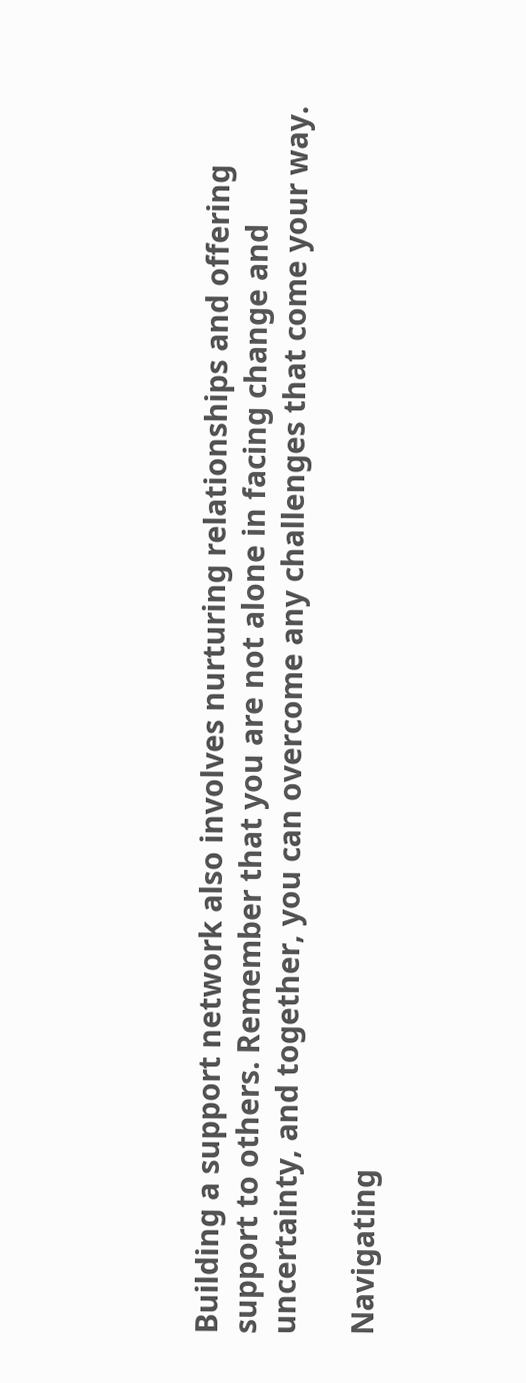Building a support network also involves nurturing relationships and offering support to others. Remember that you are not alone in facing change and uncertainty, and together, you can overcome any challenges that come your way.

Navigating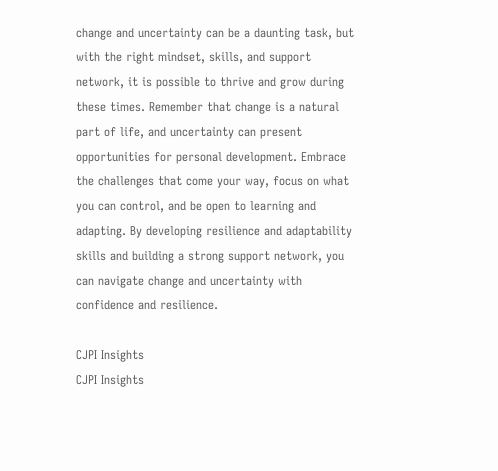change and uncertainty can be a daunting task, but with the right mindset, skills, and support network, it is possible to thrive and grow during these times. Remember that change is a natural part of life, and uncertainty can present opportunities for personal development. Embrace the challenges that come your way, focus on what you can control, and be open to learning and adapting. By developing resilience and adaptability skills and building a strong support network, you can navigate change and uncertainty with confidence and resilience.

CJPI Insights
CJPI Insights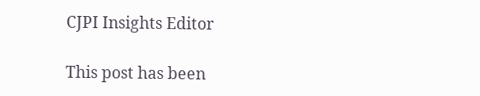CJPI Insights Editor

This post has been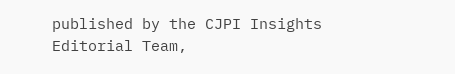published by the CJPI Insights Editorial Team,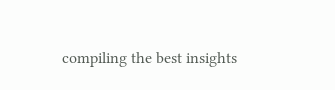compiling the best insights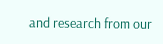and research from our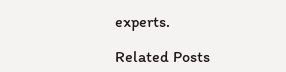experts.

Related Posts